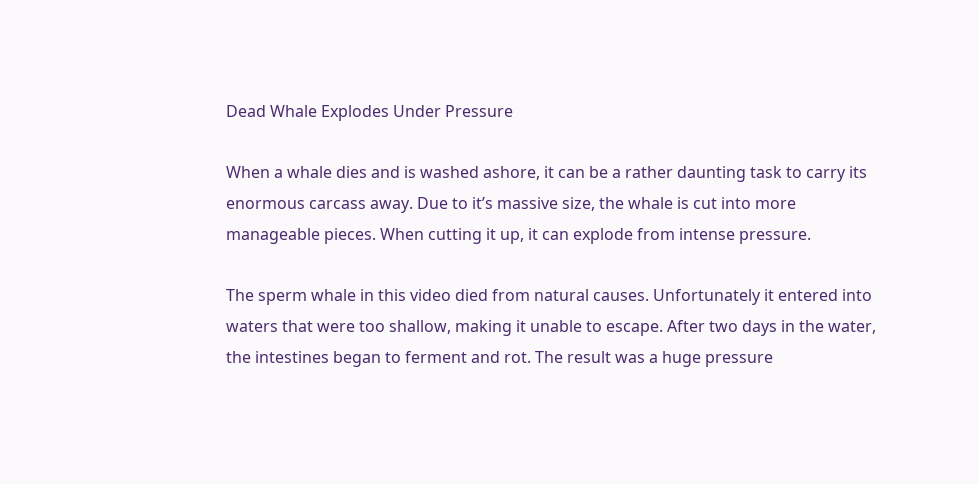Dead Whale Explodes Under Pressure

When a whale dies and is washed ashore, it can be a rather daunting task to carry its enormous carcass away. Due to it’s massive size, the whale is cut into more manageable pieces. When cutting it up, it can explode from intense pressure.

The sperm whale in this video died from natural causes. Unfortunately it entered into waters that were too shallow, making it unable to escape. After two days in the water, the intestines began to ferment and rot. The result was a huge pressure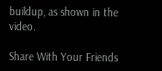buildup, as shown in the video.

Share With Your Friends